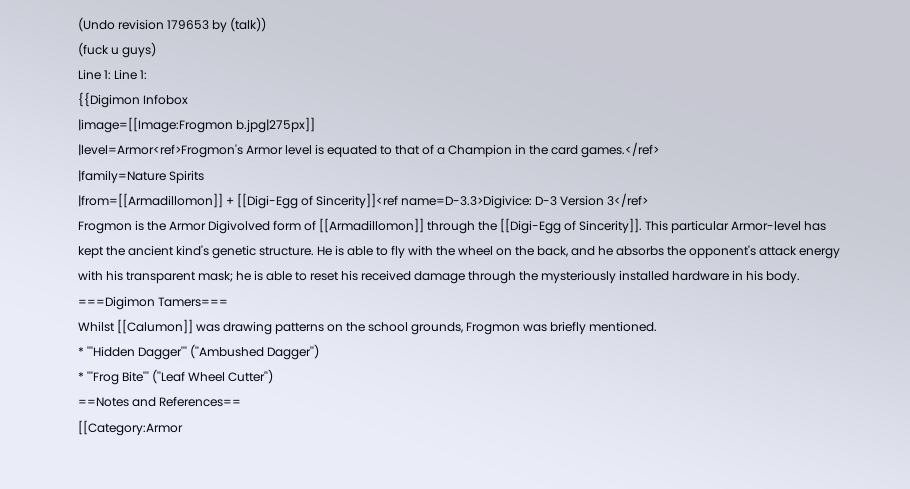(Undo revision 179653 by (talk))
(fuck u guys)
Line 1: Line 1:
{{Digimon Infobox
|image=[[Image:Frogmon b.jpg|275px]]
|level=Armor<ref>Frogmon's Armor level is equated to that of a Champion in the card games.</ref>
|family=Nature Spirits
|from=[[Armadillomon]] + [[Digi-Egg of Sincerity]]<ref name=D-3.3>Digivice: D-3 Version 3</ref>
Frogmon is the Armor Digivolved form of [[Armadillomon]] through the [[Digi-Egg of Sincerity]]. This particular Armor-level has kept the ancient kind's genetic structure. He is able to fly with the wheel on the back, and he absorbs the opponent's attack energy with his transparent mask; he is able to reset his received damage through the mysteriously installed hardware in his body.
===Digimon Tamers===
Whilst [[Calumon]] was drawing patterns on the school grounds, Frogmon was briefly mentioned.
* '''Hidden Dagger''' (''Ambushed Dagger'')
* '''Frog Bite''' (''Leaf Wheel Cutter'')
==Notes and References==
[[Category:Armor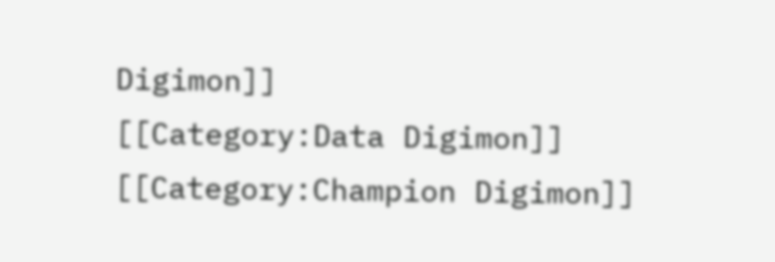Digimon]]
[[Category:Data Digimon]]
[[Category:Champion Digimon]]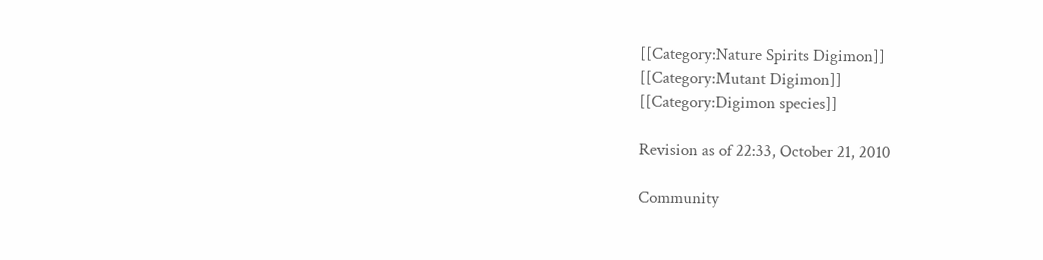[[Category:Nature Spirits Digimon]]
[[Category:Mutant Digimon]]
[[Category:Digimon species]]

Revision as of 22:33, October 21, 2010

Community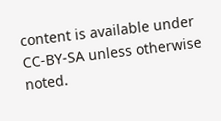content is available under CC-BY-SA unless otherwise noted.